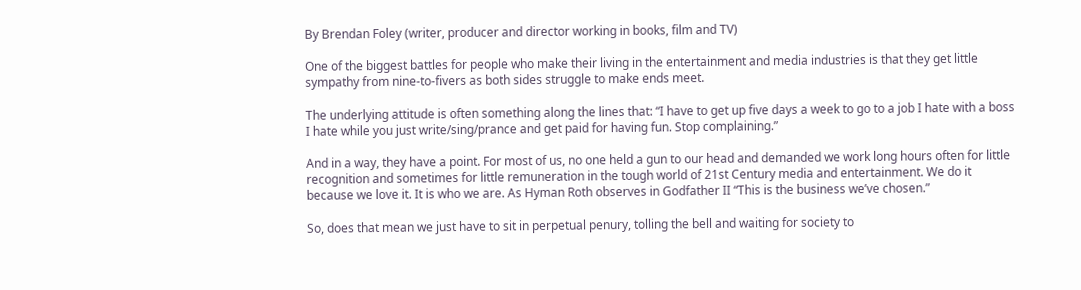By Brendan Foley (writer, producer and director working in books, film and TV)

One of the biggest battles for people who make their living in the entertainment and media industries is that they get little sympathy from nine-to-fivers as both sides struggle to make ends meet.

The underlying attitude is often something along the lines that: “I have to get up five days a week to go to a job I hate with a boss I hate while you just write/sing/prance and get paid for having fun. Stop complaining.”

And in a way, they have a point. For most of us, no one held a gun to our head and demanded we work long hours often for little recognition and sometimes for little remuneration in the tough world of 21st Century media and entertainment. We do it because we love it. It is who we are. As Hyman Roth observes in Godfather II “This is the business we’ve chosen.”

So, does that mean we just have to sit in perpetual penury, tolling the bell and waiting for society to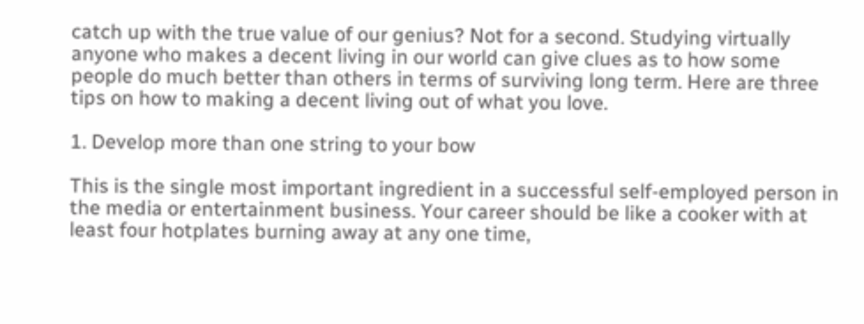catch up with the true value of our genius? Not for a second. Studying virtually anyone who makes a decent living in our world can give clues as to how some people do much better than others in terms of surviving long term. Here are three tips on how to making a decent living out of what you love.

1. Develop more than one string to your bow

This is the single most important ingredient in a successful self-employed person in the media or entertainment business. Your career should be like a cooker with at least four hotplates burning away at any one time,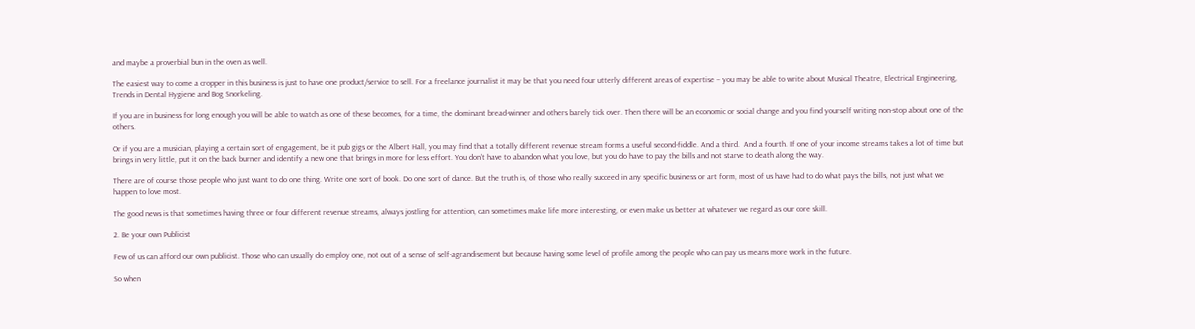and maybe a proverbial bun in the oven as well.

The easiest way to come a cropper in this business is just to have one product/service to sell. For a freelance journalist it may be that you need four utterly different areas of expertise – you may be able to write about Musical Theatre, Electrical Engineering, Trends in Dental Hygiene and Bog Snorkeling.

If you are in business for long enough you will be able to watch as one of these becomes, for a time, the dominant bread-winner and others barely tick over. Then there will be an economic or social change and you find yourself writing non-stop about one of the others.

Or if you are a musician, playing a certain sort of engagement, be it pub gigs or the Albert Hall, you may find that a totally different revenue stream forms a useful second-fiddle. And a third.  And a fourth. If one of your income streams takes a lot of time but brings in very little, put it on the back burner and identify a new one that brings in more for less effort. You don’t have to abandon what you love, but you do have to pay the bills and not starve to death along the way.

There are of course those people who just want to do one thing. Write one sort of book. Do one sort of dance. But the truth is, of those who really succeed in any specific business or art form, most of us have had to do what pays the bills, not just what we happen to love most.

The good news is that sometimes having three or four different revenue streams, always jostling for attention, can sometimes make life more interesting, or even make us better at whatever we regard as our core skill.

2. Be your own Publicist

Few of us can afford our own publicist. Those who can usually do employ one, not out of a sense of self-agrandisement but because having some level of profile among the people who can pay us means more work in the future.

So when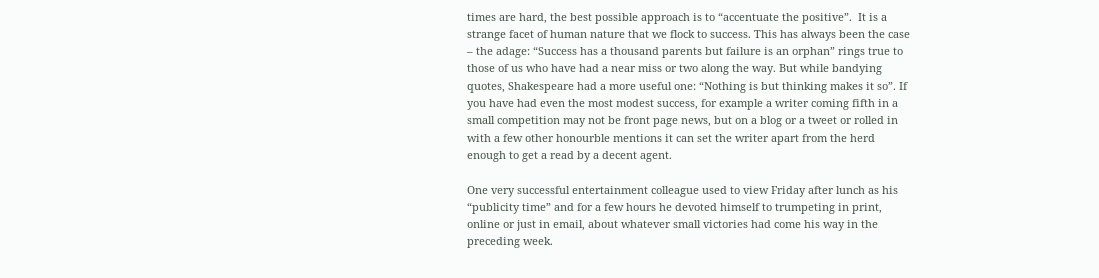times are hard, the best possible approach is to “accentuate the positive”.  It is a strange facet of human nature that we flock to success. This has always been the case – the adage: “Success has a thousand parents but failure is an orphan” rings true to those of us who have had a near miss or two along the way. But while bandying quotes, Shakespeare had a more useful one: “Nothing is but thinking makes it so”. If you have had even the most modest success, for example a writer coming fifth in a small competition may not be front page news, but on a blog or a tweet or rolled in with a few other honourble mentions it can set the writer apart from the herd enough to get a read by a decent agent.

One very successful entertainment colleague used to view Friday after lunch as his “publicity time” and for a few hours he devoted himself to trumpeting in print, online or just in email, about whatever small victories had come his way in the preceding week.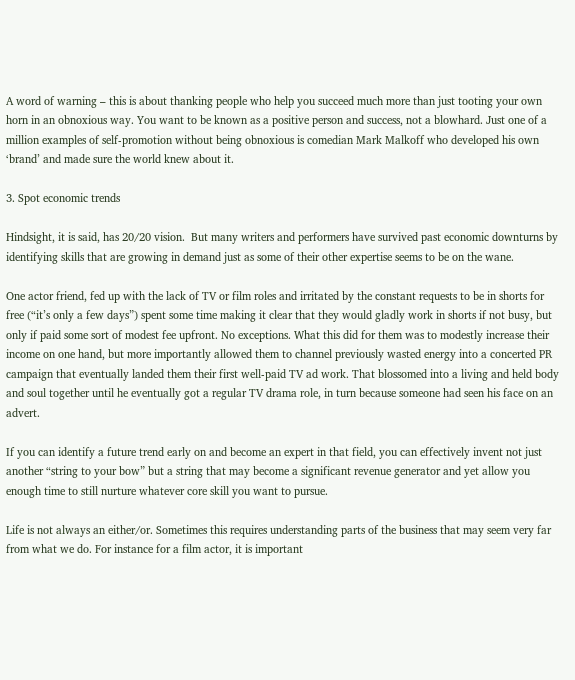A word of warning – this is about thanking people who help you succeed much more than just tooting your own horn in an obnoxious way. You want to be known as a positive person and success, not a blowhard. Just one of a million examples of self-promotion without being obnoxious is comedian Mark Malkoff who developed his own ‘brand’ and made sure the world knew about it.

3. Spot economic trends

Hindsight, it is said, has 20/20 vision.  But many writers and performers have survived past economic downturns by identifying skills that are growing in demand just as some of their other expertise seems to be on the wane.

One actor friend, fed up with the lack of TV or film roles and irritated by the constant requests to be in shorts for free (“it’s only a few days”) spent some time making it clear that they would gladly work in shorts if not busy, but only if paid some sort of modest fee upfront. No exceptions. What this did for them was to modestly increase their income on one hand, but more importantly allowed them to channel previously wasted energy into a concerted PR campaign that eventually landed them their first well-paid TV ad work. That blossomed into a living and held body and soul together until he eventually got a regular TV drama role, in turn because someone had seen his face on an advert.

If you can identify a future trend early on and become an expert in that field, you can effectively invent not just another “string to your bow” but a string that may become a significant revenue generator and yet allow you enough time to still nurture whatever core skill you want to pursue.

Life is not always an either/or. Sometimes this requires understanding parts of the business that may seem very far from what we do. For instance for a film actor, it is important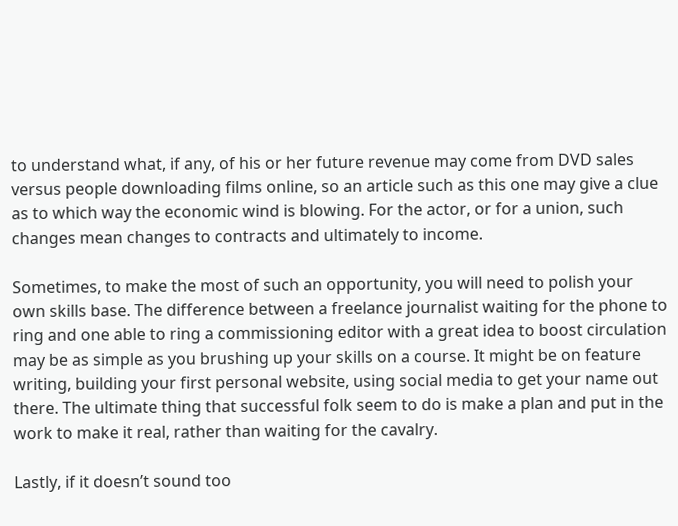to understand what, if any, of his or her future revenue may come from DVD sales versus people downloading films online, so an article such as this one may give a clue as to which way the economic wind is blowing. For the actor, or for a union, such changes mean changes to contracts and ultimately to income.

Sometimes, to make the most of such an opportunity, you will need to polish your own skills base. The difference between a freelance journalist waiting for the phone to ring and one able to ring a commissioning editor with a great idea to boost circulation may be as simple as you brushing up your skills on a course. It might be on feature writing, building your first personal website, using social media to get your name out there. The ultimate thing that successful folk seem to do is make a plan and put in the work to make it real, rather than waiting for the cavalry.

Lastly, if it doesn’t sound too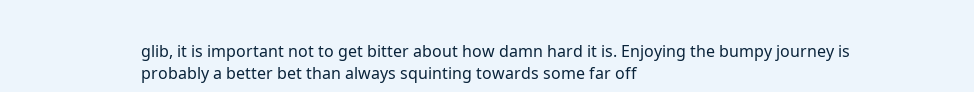glib, it is important not to get bitter about how damn hard it is. Enjoying the bumpy journey is probably a better bet than always squinting towards some far off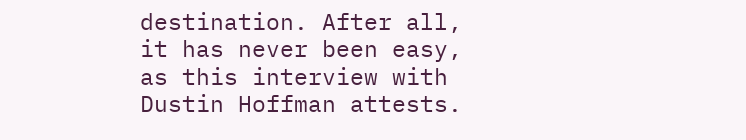destination. After all, it has never been easy, as this interview with Dustin Hoffman attests.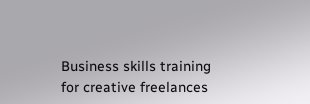Business skills training
for creative freelances